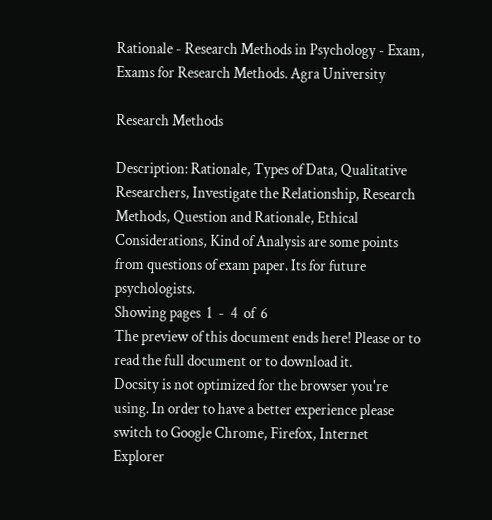Rationale - Research Methods in Psychology - Exam, Exams for Research Methods. Agra University

Research Methods

Description: Rationale, Types of Data, Qualitative Researchers, Investigate the Relationship, Research Methods, Question and Rationale, Ethical Considerations, Kind of Analysis are some points from questions of exam paper. Its for future psychologists.
Showing pages  1  -  4  of  6
The preview of this document ends here! Please or to read the full document or to download it.
Docsity is not optimized for the browser you're using. In order to have a better experience please switch to Google Chrome, Firefox, Internet Explorer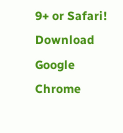9+ or Safari! Download Google Chrome